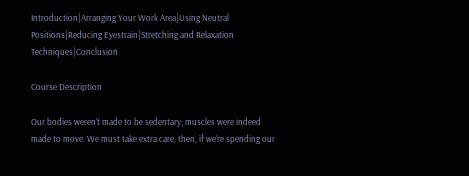Introduction|Arranging Your Work Area|Using Neutral Positions|Reducing Eyestrain|Stretching and Relaxation Techniques|Conclusion

Course Description

Our bodies weren’t made to be sedentary; muscles were indeed made to move. We must take extra care, then, if we’re spending our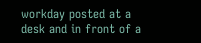workday posted at a desk and in front of a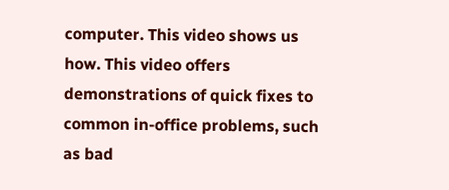computer. This video shows us how. This video offers demonstrations of quick fixes to common in-office problems, such as bad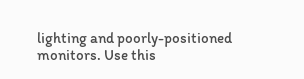lighting and poorly-positioned monitors. Use this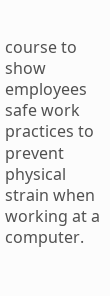course to show employees safe work practices to prevent physical strain when working at a computer.